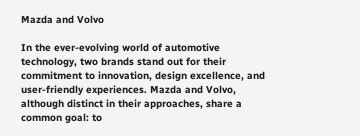Mazda and Volvo

In the ever-evolving world of automotive technology, two brands stand out for their commitment to innovation, design excellence, and user-friendly experiences. Mazda and Volvo, although distinct in their approaches, share a common goal: to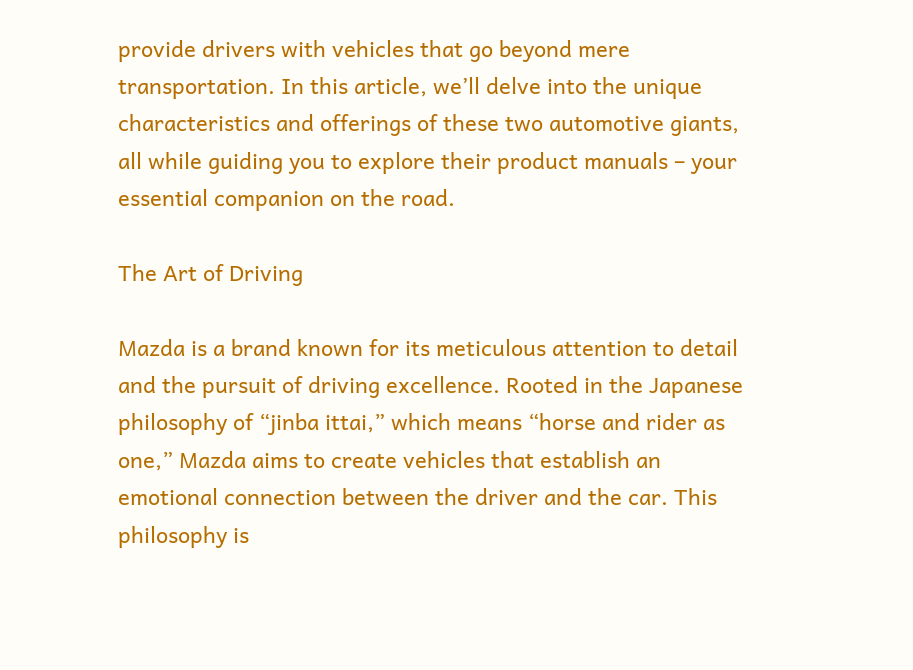provide drivers with vehicles that go beyond mere transportation. In this article, we’ll delve into the unique characteristics and offerings of these two automotive giants, all while guiding you to explore their product manuals – your essential companion on the road.

The Art of Driving

Mazda is a brand known for its meticulous attention to detail and the pursuit of driving excellence. Rooted in the Japanese philosophy of “jinba ittai,” which means “horse and rider as one,” Mazda aims to create vehicles that establish an emotional connection between the driver and the car. This philosophy is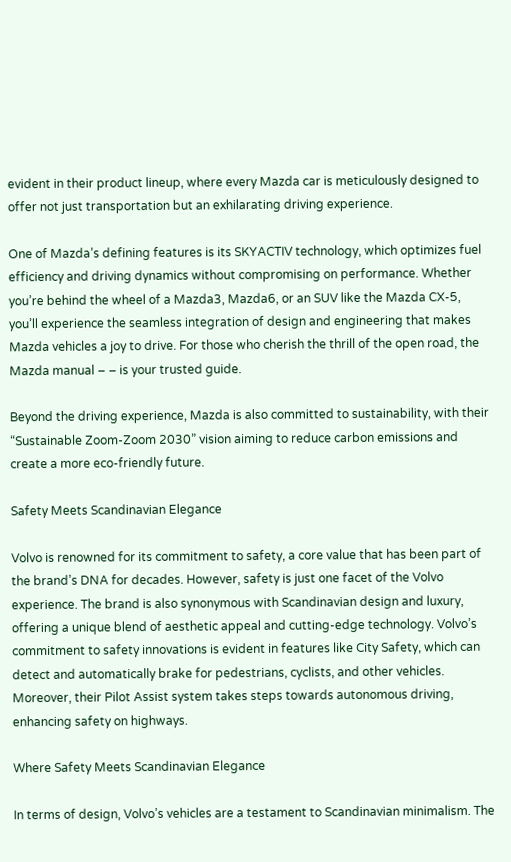evident in their product lineup, where every Mazda car is meticulously designed to offer not just transportation but an exhilarating driving experience.

One of Mazda’s defining features is its SKYACTIV technology, which optimizes fuel efficiency and driving dynamics without compromising on performance. Whether you’re behind the wheel of a Mazda3, Mazda6, or an SUV like the Mazda CX-5, you’ll experience the seamless integration of design and engineering that makes Mazda vehicles a joy to drive. For those who cherish the thrill of the open road, the Mazda manual – – is your trusted guide.

Beyond the driving experience, Mazda is also committed to sustainability, with their “Sustainable Zoom-Zoom 2030” vision aiming to reduce carbon emissions and create a more eco-friendly future.

Safety Meets Scandinavian Elegance

Volvo is renowned for its commitment to safety, a core value that has been part of the brand’s DNA for decades. However, safety is just one facet of the Volvo experience. The brand is also synonymous with Scandinavian design and luxury, offering a unique blend of aesthetic appeal and cutting-edge technology. Volvo’s commitment to safety innovations is evident in features like City Safety, which can detect and automatically brake for pedestrians, cyclists, and other vehicles. Moreover, their Pilot Assist system takes steps towards autonomous driving, enhancing safety on highways.

Where Safety Meets Scandinavian Elegance

In terms of design, Volvo’s vehicles are a testament to Scandinavian minimalism. The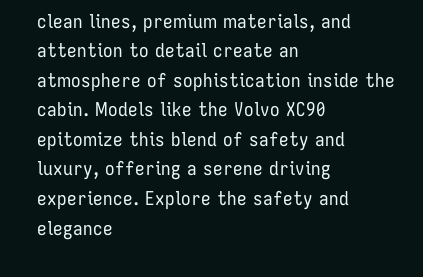clean lines, premium materials, and attention to detail create an atmosphere of sophistication inside the cabin. Models like the Volvo XC90 epitomize this blend of safety and luxury, offering a serene driving experience. Explore the safety and elegance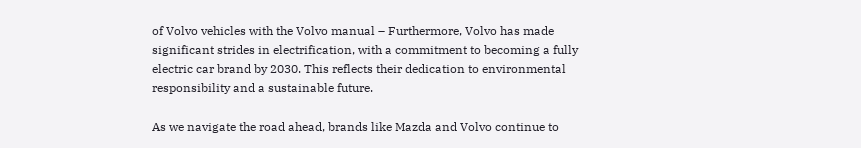of Volvo vehicles with the Volvo manual – Furthermore, Volvo has made significant strides in electrification, with a commitment to becoming a fully electric car brand by 2030. This reflects their dedication to environmental responsibility and a sustainable future.

As we navigate the road ahead, brands like Mazda and Volvo continue to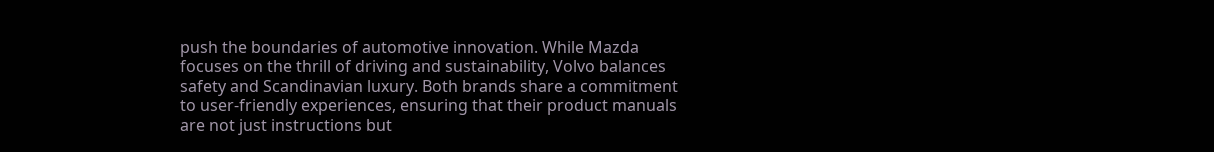push the boundaries of automotive innovation. While Mazda focuses on the thrill of driving and sustainability, Volvo balances safety and Scandinavian luxury. Both brands share a commitment to user-friendly experiences, ensuring that their product manuals are not just instructions but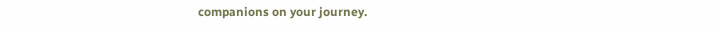companions on your journey.